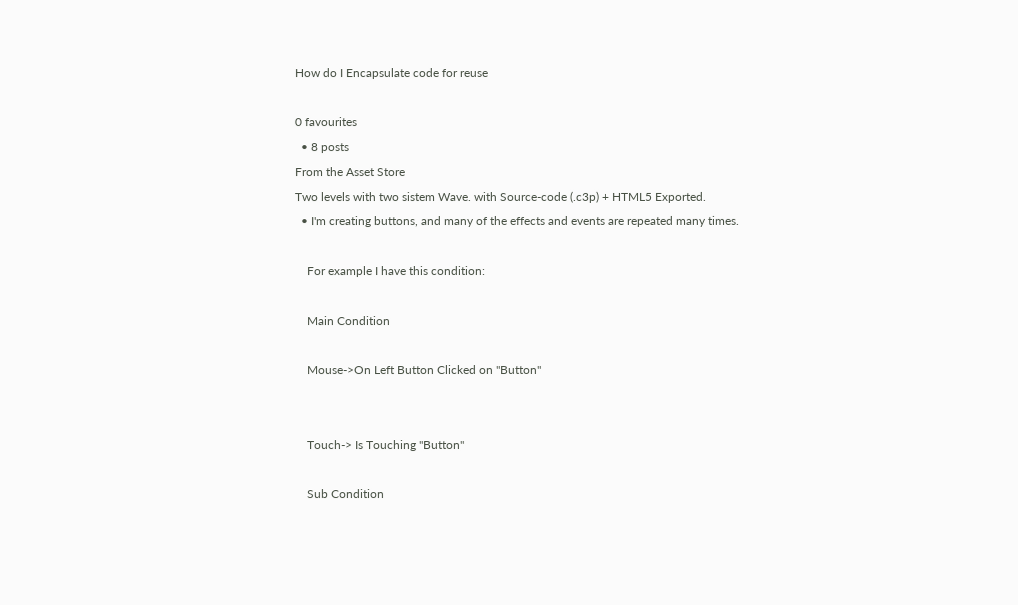How do I Encapsulate code for reuse

0 favourites
  • 8 posts
From the Asset Store
Two levels with two sistem Wave. with Source-code (.c3p) + HTML5 Exported.
  • I'm creating buttons, and many of the effects and events are repeated many times.

    For example I have this condition:

    Main Condition

    Mouse->On Left Button Clicked on "Button"


    Touch-> Is Touching "Button"

    Sub Condition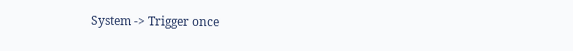System -> Trigger once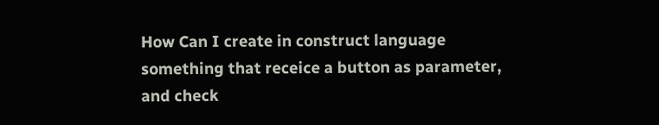How Can I create in construct language something that receice a button as parameter, and check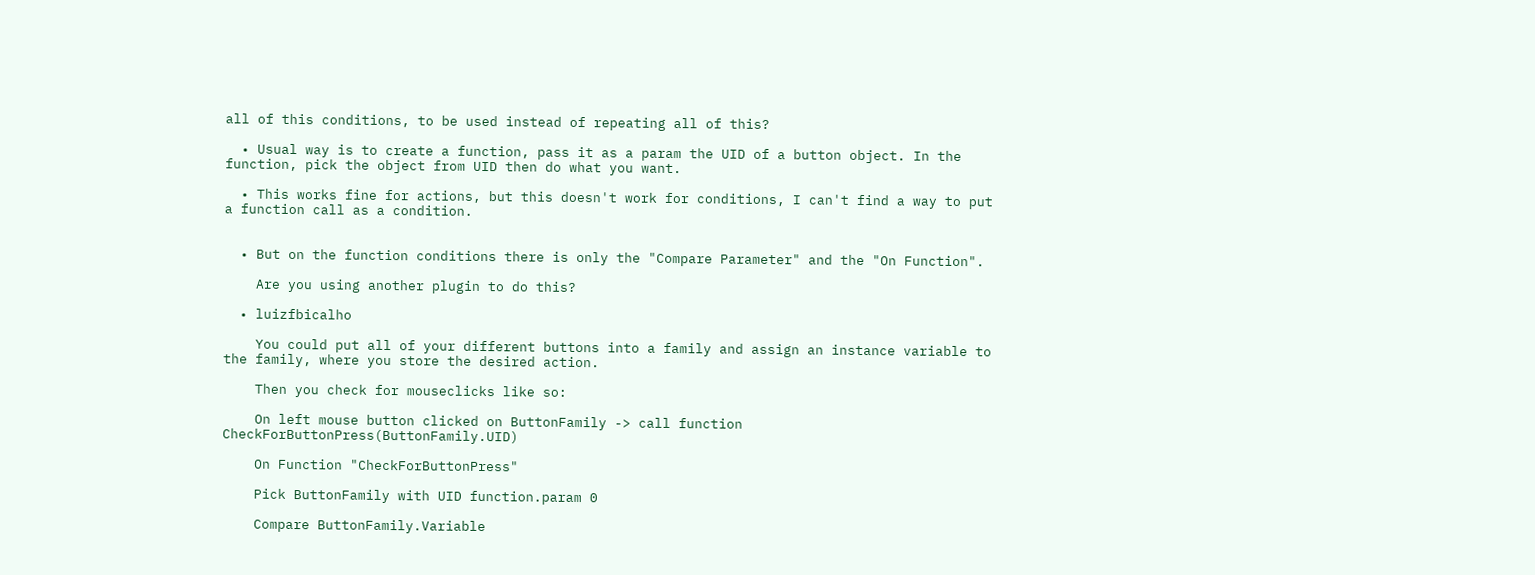all of this conditions, to be used instead of repeating all of this?

  • Usual way is to create a function, pass it as a param the UID of a button object. In the function, pick the object from UID then do what you want.

  • This works fine for actions, but this doesn't work for conditions, I can't find a way to put a function call as a condition.


  • But on the function conditions there is only the "Compare Parameter" and the "On Function".

    Are you using another plugin to do this?

  • luizfbicalho

    You could put all of your different buttons into a family and assign an instance variable to the family, where you store the desired action.

    Then you check for mouseclicks like so:

    On left mouse button clicked on ButtonFamily -> call function CheckForButtonPress(ButtonFamily.UID)

    On Function "CheckForButtonPress"

    Pick ButtonFamily with UID function.param 0

    Compare ButtonFamily.Variable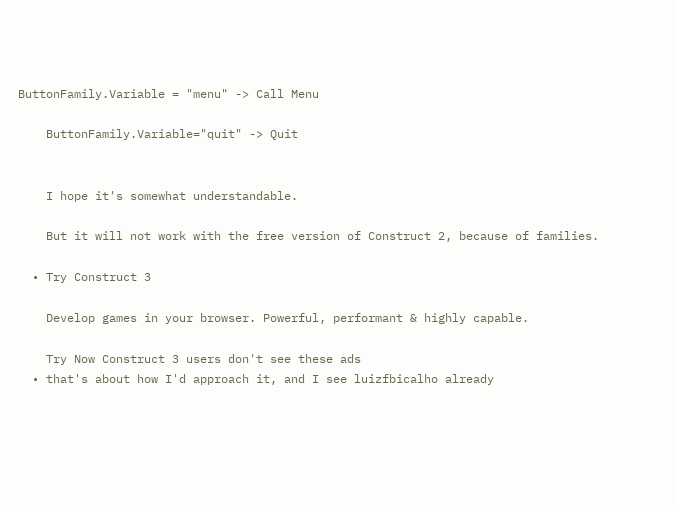ButtonFamily.Variable = "menu" -> Call Menu

    ButtonFamily.Variable="quit" -> Quit


    I hope it's somewhat understandable.

    But it will not work with the free version of Construct 2, because of families.

  • Try Construct 3

    Develop games in your browser. Powerful, performant & highly capable.

    Try Now Construct 3 users don't see these ads
  • that's about how I'd approach it, and I see luizfbicalho already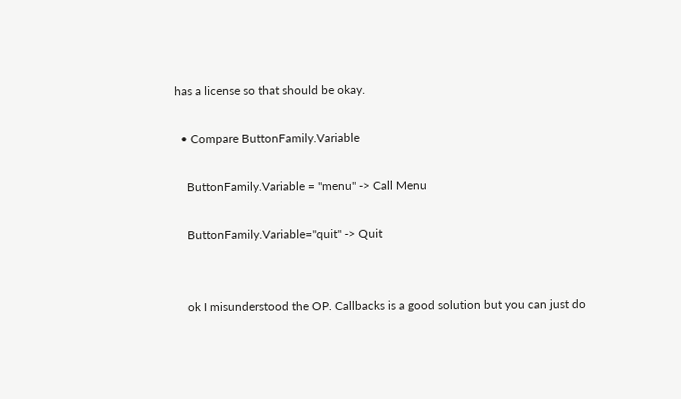has a license so that should be okay.

  • Compare ButtonFamily.Variable

    ButtonFamily.Variable = "menu" -> Call Menu

    ButtonFamily.Variable="quit" -> Quit


    ok I misunderstood the OP. Callbacks is a good solution but you can just do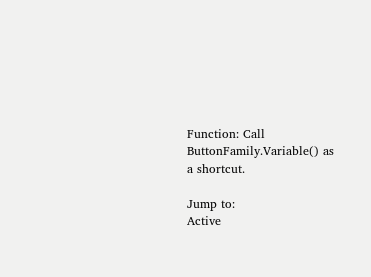Function: Call ButtonFamily.Variable() as a shortcut.

Jump to:
Active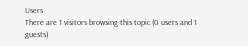Users
There are 1 visitors browsing this topic (0 users and 1 guests)